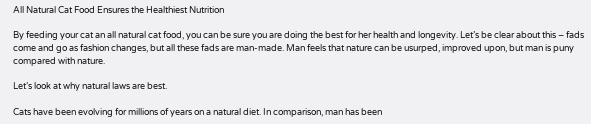All Natural Cat Food Ensures the Healthiest Nutrition

By feeding your cat an all natural cat food, you can be sure you are doing the best for her health and longevity. Let’s be clear about this – fads come and go as fashion changes, but all these fads are man-made. Man feels that nature can be usurped, improved upon, but man is puny compared with nature.

Let’s look at why natural laws are best.

Cats have been evolving for millions of years on a natural diet. In comparison, man has been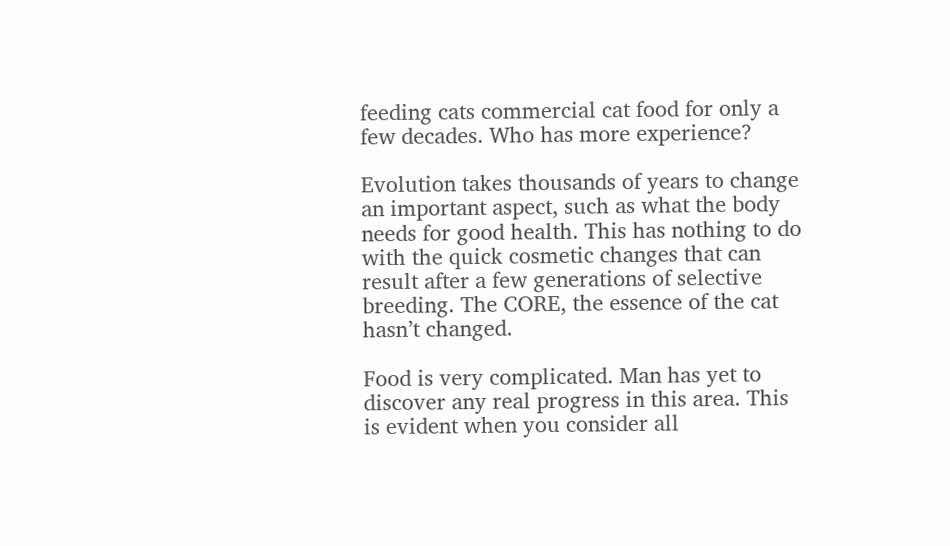feeding cats commercial cat food for only a few decades. Who has more experience?

Evolution takes thousands of years to change an important aspect, such as what the body needs for good health. This has nothing to do with the quick cosmetic changes that can result after a few generations of selective breeding. The CORE, the essence of the cat hasn’t changed.

Food is very complicated. Man has yet to discover any real progress in this area. This is evident when you consider all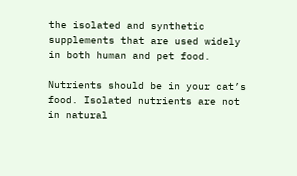the isolated and synthetic supplements that are used widely in both human and pet food.

Nutrients should be in your cat’s food. Isolated nutrients are not in natural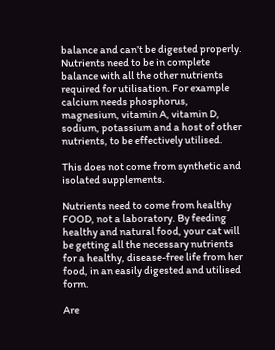balance and can’t be digested properly. Nutrients need to be in complete balance with all the other nutrients required for utilisation. For example calcium needs phosphorus, magnesium, vitamin A, vitamin D, sodium, potassium and a host of other nutrients, to be effectively utilised.

This does not come from synthetic and isolated supplements.

Nutrients need to come from healthy FOOD, not a laboratory. By feeding healthy and natural food, your cat will be getting all the necessary nutrients for a healthy, disease-free life from her food, in an easily digested and utilised form.

Are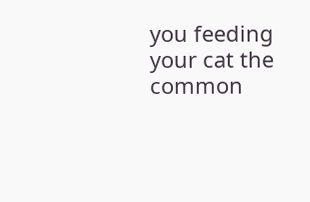you feeding your cat the common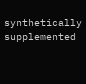synthetically supplemented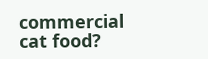commercial cat food?